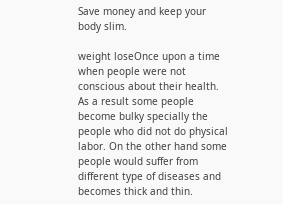Save money and keep your body slim.

weight loseOnce upon a time when people were not conscious about their health. As a result some people become bulky specially the people who did not do physical labor. On the other hand some people would suffer from different type of diseases and becomes thick and thin.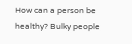How can a person be healthy? Bulky people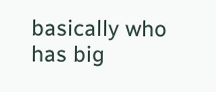basically who has big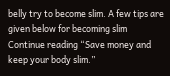belly try to become slim. A few tips are given below for becoming slim
Continue reading “Save money and keep your body slim.”